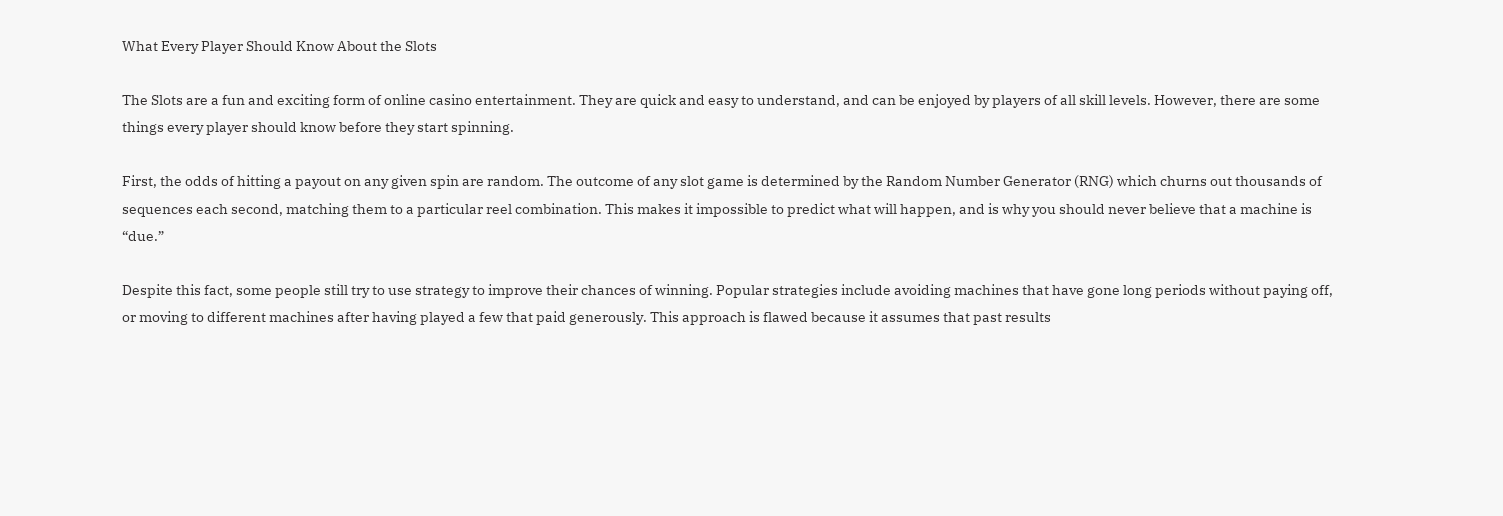What Every Player Should Know About the Slots

The Slots are a fun and exciting form of online casino entertainment. They are quick and easy to understand, and can be enjoyed by players of all skill levels. However, there are some things every player should know before they start spinning.

First, the odds of hitting a payout on any given spin are random. The outcome of any slot game is determined by the Random Number Generator (RNG) which churns out thousands of sequences each second, matching them to a particular reel combination. This makes it impossible to predict what will happen, and is why you should never believe that a machine is “due.”

Despite this fact, some people still try to use strategy to improve their chances of winning. Popular strategies include avoiding machines that have gone long periods without paying off, or moving to different machines after having played a few that paid generously. This approach is flawed because it assumes that past results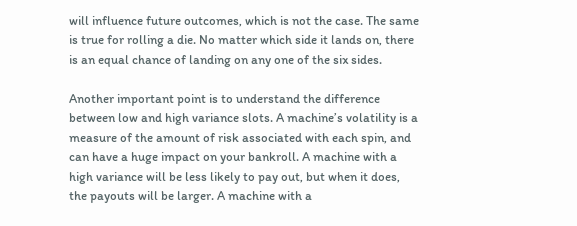will influence future outcomes, which is not the case. The same is true for rolling a die. No matter which side it lands on, there is an equal chance of landing on any one of the six sides.

Another important point is to understand the difference between low and high variance slots. A machine’s volatility is a measure of the amount of risk associated with each spin, and can have a huge impact on your bankroll. A machine with a high variance will be less likely to pay out, but when it does, the payouts will be larger. A machine with a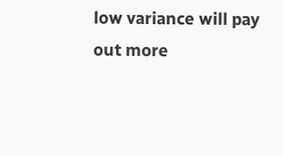low variance will pay out more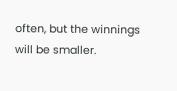often, but the winnings will be smaller.